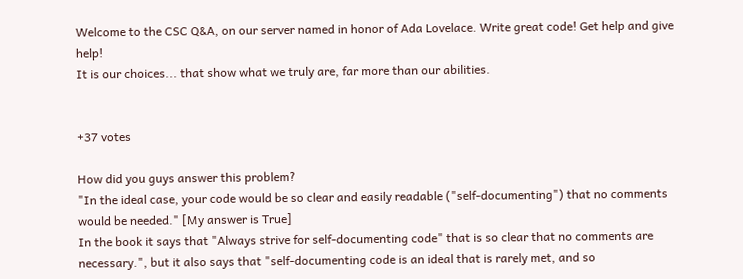Welcome to the CSC Q&A, on our server named in honor of Ada Lovelace. Write great code! Get help and give help!
It is our choices... that show what we truly are, far more than our abilities.


+37 votes

How did you guys answer this problem?
"In the ideal case, your code would be so clear and easily readable ("self-documenting") that no comments would be needed." [My answer is True]
In the book it says that "Always strive for self-documenting code" that is so clear that no comments are necessary.", but it also says that "self-documenting code is an ideal that is rarely met, and so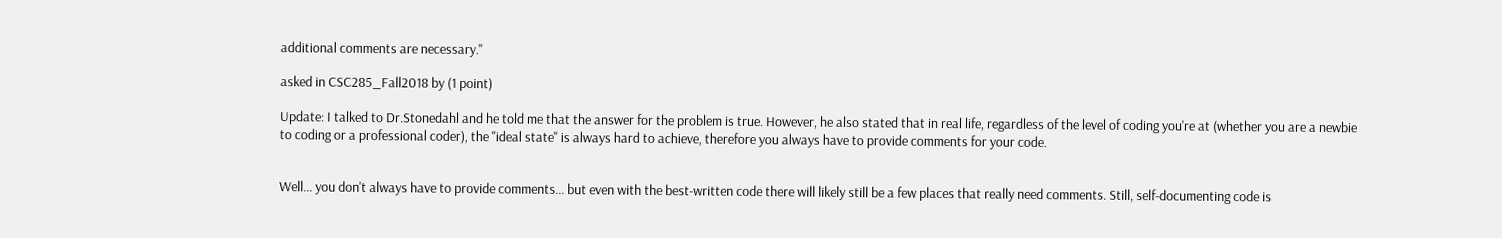additional comments are necessary."

asked in CSC285_Fall2018 by (1 point)

Update: I talked to Dr.Stonedahl and he told me that the answer for the problem is true. However, he also stated that in real life, regardless of the level of coding you're at (whether you are a newbie to coding or a professional coder), the "ideal state" is always hard to achieve, therefore you always have to provide comments for your code.


Well... you don't always have to provide comments... but even with the best-written code there will likely still be a few places that really need comments. Still, self-documenting code is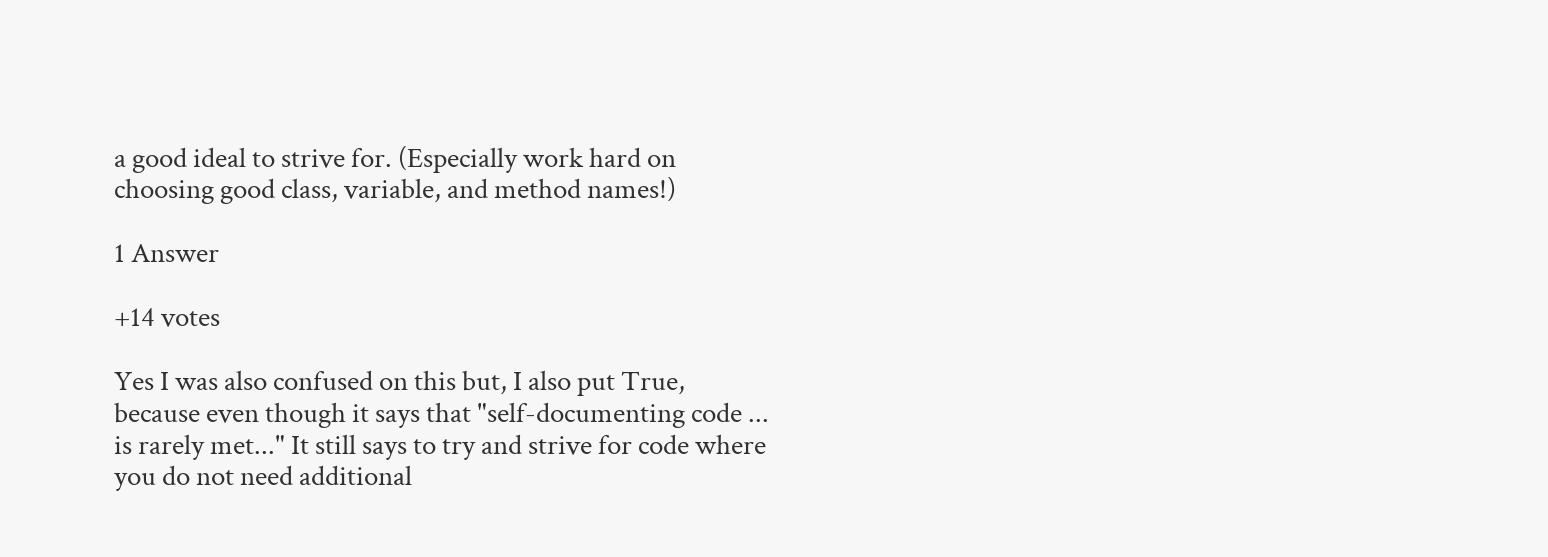a good ideal to strive for. (Especially work hard on choosing good class, variable, and method names!)

1 Answer

+14 votes

Yes I was also confused on this but, I also put True, because even though it says that "self-documenting code ... is rarely met..." It still says to try and strive for code where you do not need additional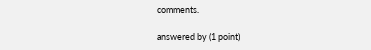comments.

answered by (1 point)